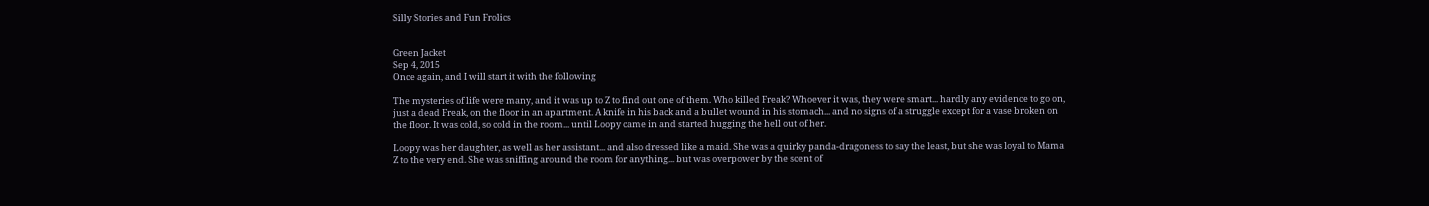Silly Stories and Fun Frolics


Green Jacket
Sep 4, 2015
Once again, and I will start it with the following

The mysteries of life were many, and it was up to Z to find out one of them. Who killed Freak? Whoever it was, they were smart... hardly any evidence to go on, just a dead Freak, on the floor in an apartment. A knife in his back and a bullet wound in his stomach... and no signs of a struggle except for a vase broken on the floor. It was cold, so cold in the room... until Loopy came in and started hugging the hell out of her.

Loopy was her daughter, as well as her assistant... and also dressed like a maid. She was a quirky panda-dragoness to say the least, but she was loyal to Mama Z to the very end. She was sniffing around the room for anything... but was overpower by the scent of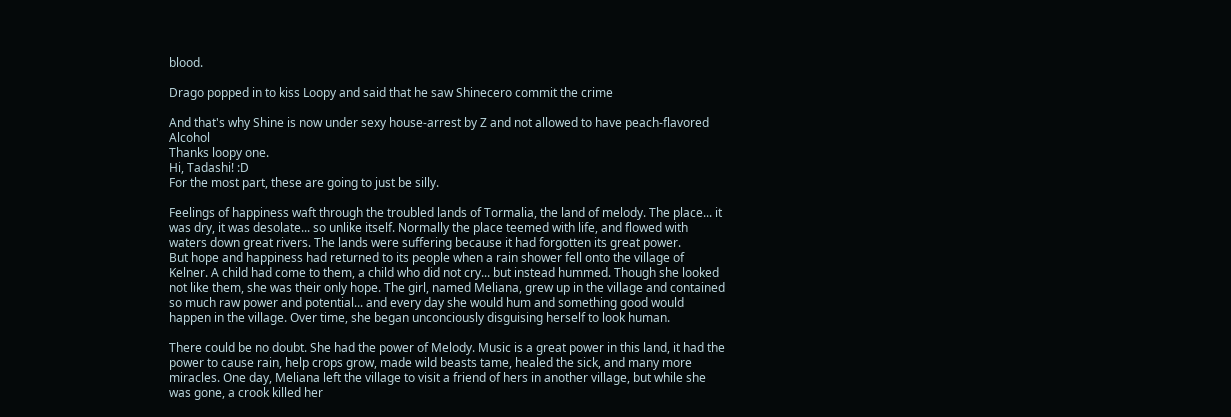blood.

Drago popped in to kiss Loopy and said that he saw Shinecero commit the crime

And that's why Shine is now under sexy house-arrest by Z and not allowed to have peach-flavored Alcohol
Thanks loopy one.
Hi, Tadashi! :D
For the most part, these are going to just be silly.

Feelings of happiness waft through the troubled lands of Tormalia, the land of melody. The place... it was dry, it was desolate... so unlike itself. Normally the place teemed with life, and flowed with waters down great rivers. The lands were suffering because it had forgotten its great power.
But hope and happiness had returned to its people when a rain shower fell onto the village of Kelner. A child had come to them, a child who did not cry... but instead hummed. Though she looked not like them, she was their only hope. The girl, named Meliana, grew up in the village and contained so much raw power and potential... and every day she would hum and something good would happen in the village. Over time, she began unconciously disguising herself to look human.

There could be no doubt. She had the power of Melody. Music is a great power in this land, it had the power to cause rain, help crops grow, made wild beasts tame, healed the sick, and many more miracles. One day, Meliana left the village to visit a friend of hers in another village, but while she was gone, a crook killed her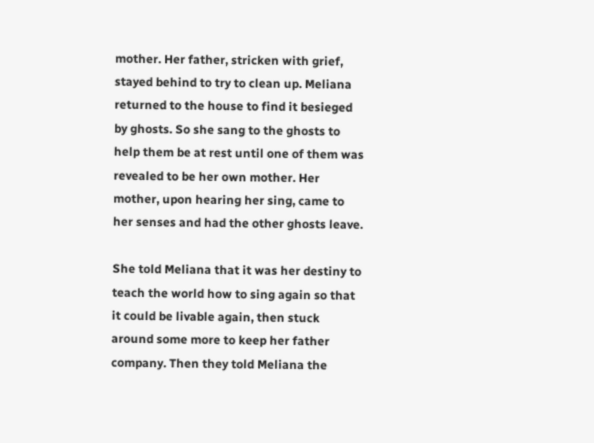mother. Her father, stricken with grief, stayed behind to try to clean up. Meliana returned to the house to find it besieged by ghosts. So she sang to the ghosts to help them be at rest until one of them was revealed to be her own mother. Her mother, upon hearing her sing, came to her senses and had the other ghosts leave.

She told Meliana that it was her destiny to teach the world how to sing again so that it could be livable again, then stuck around some more to keep her father company. Then they told Meliana the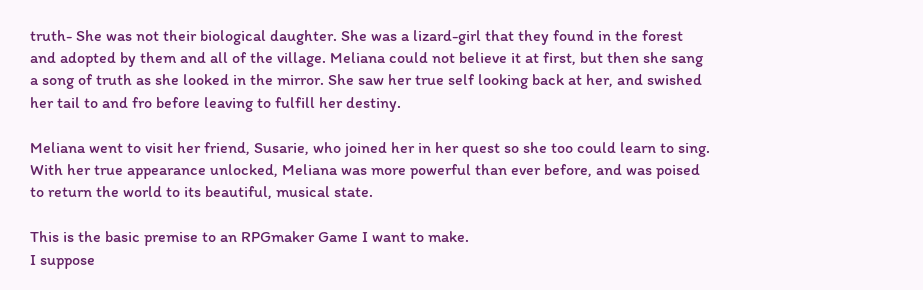truth- She was not their biological daughter. She was a lizard-girl that they found in the forest and adopted by them and all of the village. Meliana could not believe it at first, but then she sang a song of truth as she looked in the mirror. She saw her true self looking back at her, and swished her tail to and fro before leaving to fulfill her destiny.

Meliana went to visit her friend, Susarie, who joined her in her quest so she too could learn to sing. With her true appearance unlocked, Meliana was more powerful than ever before, and was poised to return the world to its beautiful, musical state.

This is the basic premise to an RPGmaker Game I want to make.
I suppose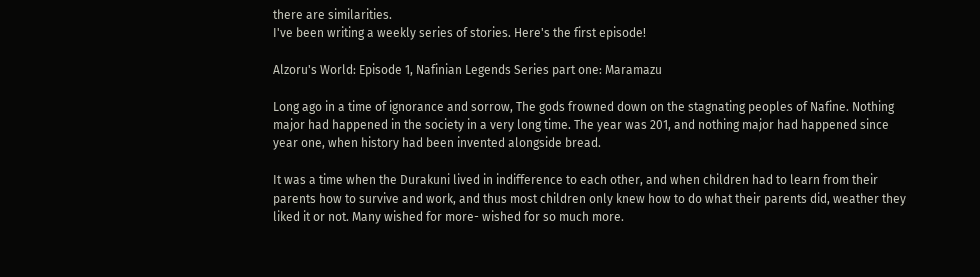there are similarities.
I've been writing a weekly series of stories. Here's the first episode!

Alzoru's World: Episode 1, Nafinian Legends Series part one: Maramazu

Long ago in a time of ignorance and sorrow, The gods frowned down on the stagnating peoples of Nafine. Nothing major had happened in the society in a very long time. The year was 201, and nothing major had happened since year one, when history had been invented alongside bread.

It was a time when the Durakuni lived in indifference to each other, and when children had to learn from their parents how to survive and work, and thus most children only knew how to do what their parents did, weather they liked it or not. Many wished for more- wished for so much more.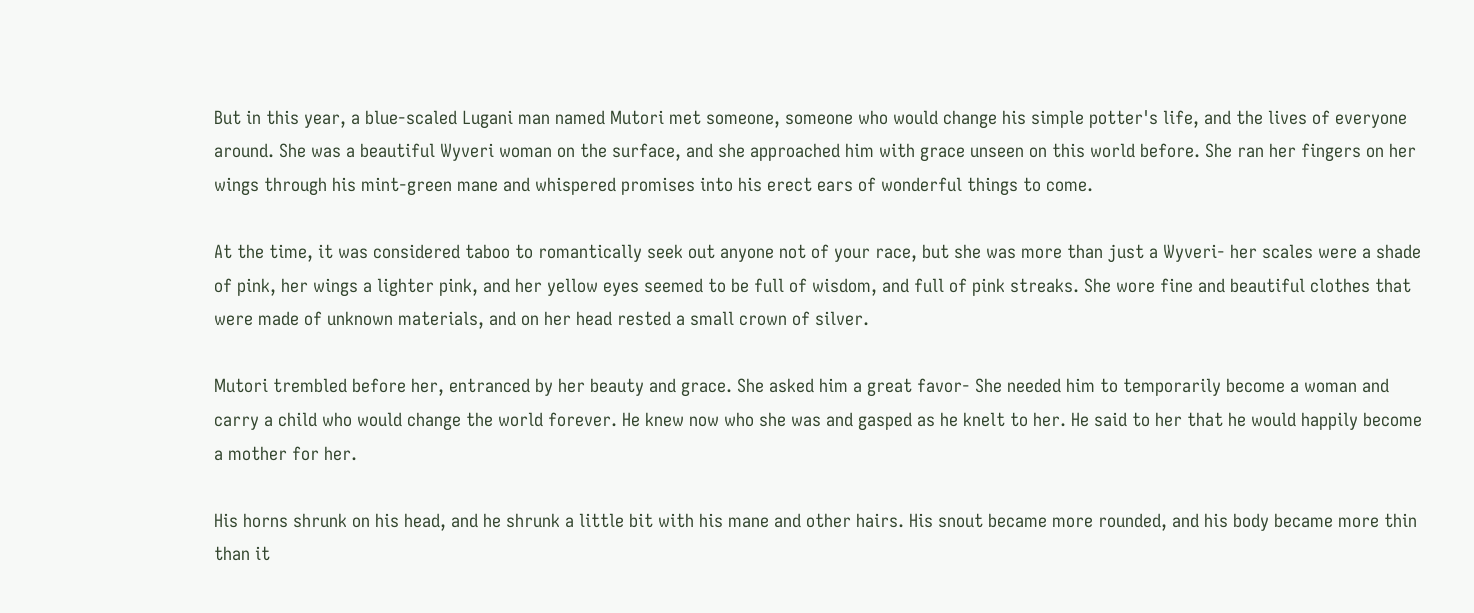But in this year, a blue-scaled Lugani man named Mutori met someone, someone who would change his simple potter's life, and the lives of everyone around. She was a beautiful Wyveri woman on the surface, and she approached him with grace unseen on this world before. She ran her fingers on her wings through his mint-green mane and whispered promises into his erect ears of wonderful things to come.

At the time, it was considered taboo to romantically seek out anyone not of your race, but she was more than just a Wyveri- her scales were a shade of pink, her wings a lighter pink, and her yellow eyes seemed to be full of wisdom, and full of pink streaks. She wore fine and beautiful clothes that were made of unknown materials, and on her head rested a small crown of silver.

Mutori trembled before her, entranced by her beauty and grace. She asked him a great favor- She needed him to temporarily become a woman and carry a child who would change the world forever. He knew now who she was and gasped as he knelt to her. He said to her that he would happily become a mother for her.

His horns shrunk on his head, and he shrunk a little bit with his mane and other hairs. His snout became more rounded, and his body became more thin than it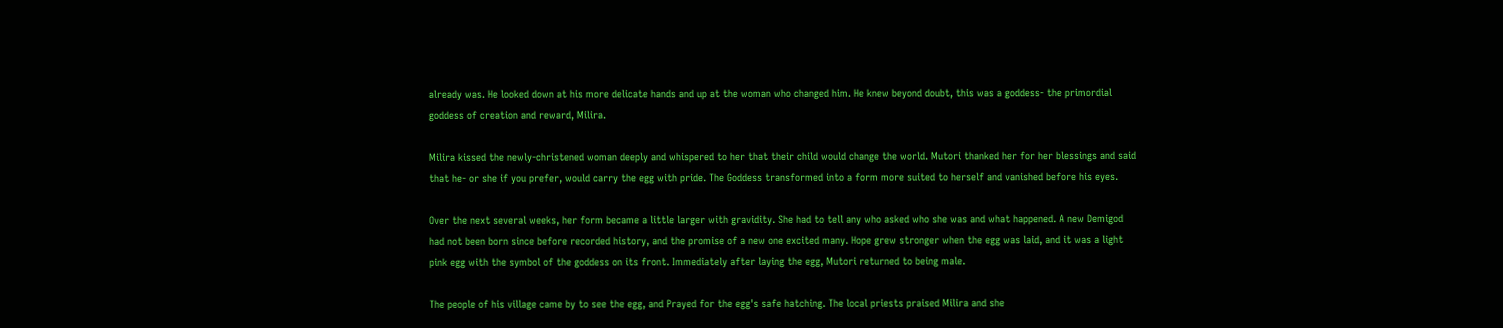already was. He looked down at his more delicate hands and up at the woman who changed him. He knew beyond doubt, this was a goddess- the primordial goddess of creation and reward, Milira.

Milira kissed the newly-christened woman deeply and whispered to her that their child would change the world. Mutori thanked her for her blessings and said that he- or she if you prefer, would carry the egg with pride. The Goddess transformed into a form more suited to herself and vanished before his eyes.

Over the next several weeks, her form became a little larger with gravidity. She had to tell any who asked who she was and what happened. A new Demigod had not been born since before recorded history, and the promise of a new one excited many. Hope grew stronger when the egg was laid, and it was a light pink egg with the symbol of the goddess on its front. Immediately after laying the egg, Mutori returned to being male.

The people of his village came by to see the egg, and Prayed for the egg's safe hatching. The local priests praised Milira and she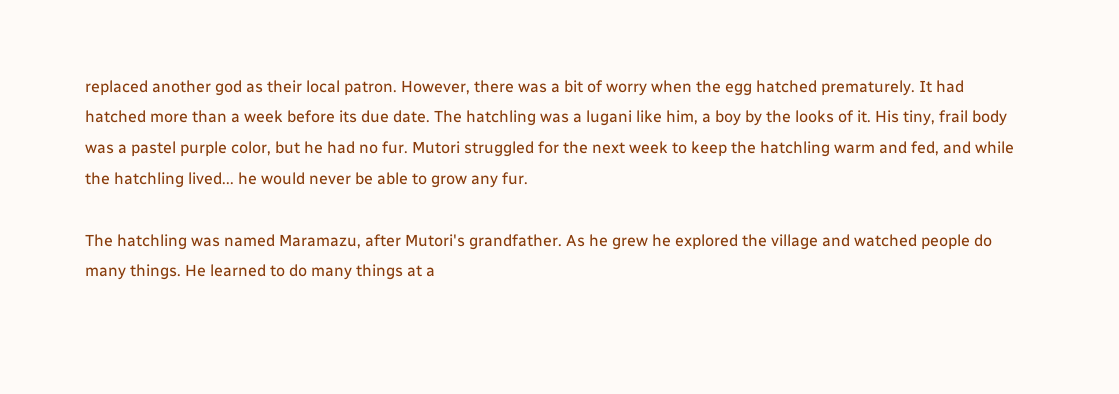replaced another god as their local patron. However, there was a bit of worry when the egg hatched prematurely. It had hatched more than a week before its due date. The hatchling was a lugani like him, a boy by the looks of it. His tiny, frail body was a pastel purple color, but he had no fur. Mutori struggled for the next week to keep the hatchling warm and fed, and while the hatchling lived... he would never be able to grow any fur.

The hatchling was named Maramazu, after Mutori's grandfather. As he grew he explored the village and watched people do many things. He learned to do many things at a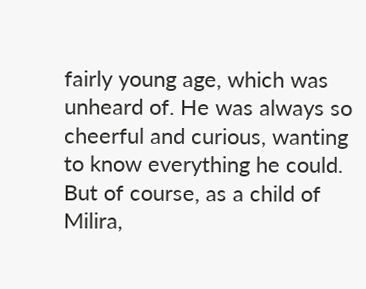fairly young age, which was unheard of. He was always so cheerful and curious, wanting to know everything he could. But of course, as a child of Milira,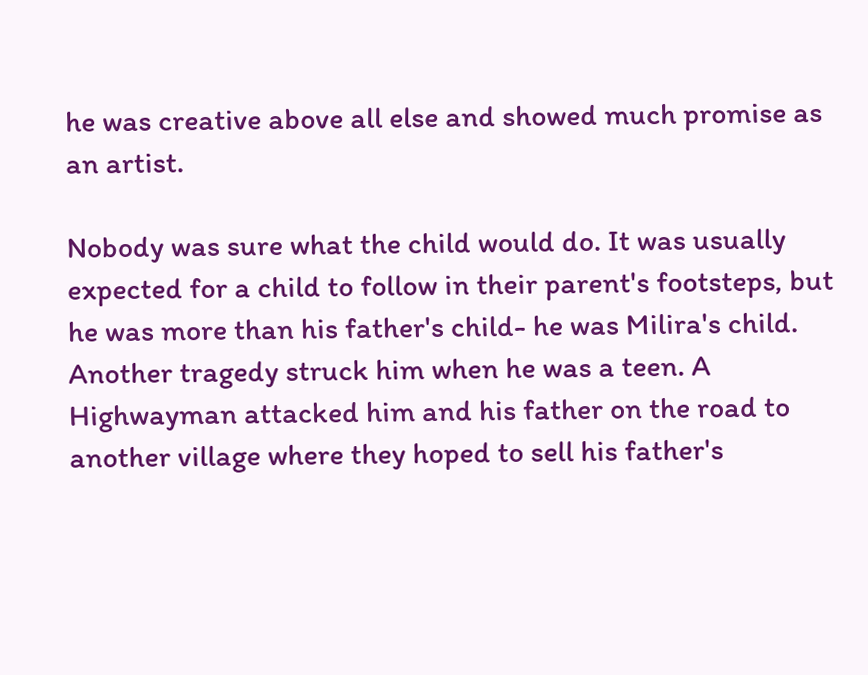he was creative above all else and showed much promise as an artist.

Nobody was sure what the child would do. It was usually expected for a child to follow in their parent's footsteps, but he was more than his father's child- he was Milira's child. Another tragedy struck him when he was a teen. A Highwayman attacked him and his father on the road to another village where they hoped to sell his father's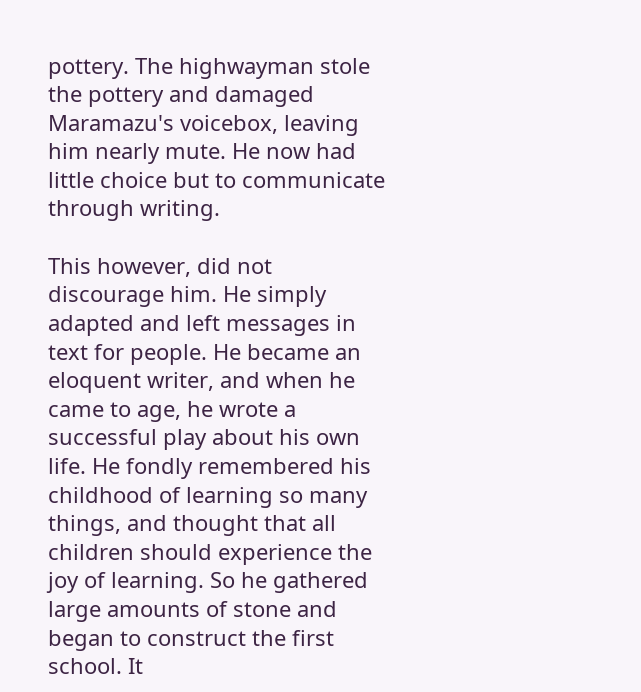pottery. The highwayman stole the pottery and damaged Maramazu's voicebox, leaving him nearly mute. He now had little choice but to communicate through writing.

This however, did not discourage him. He simply adapted and left messages in text for people. He became an eloquent writer, and when he came to age, he wrote a successful play about his own life. He fondly remembered his childhood of learning so many things, and thought that all children should experience the joy of learning. So he gathered large amounts of stone and began to construct the first school. It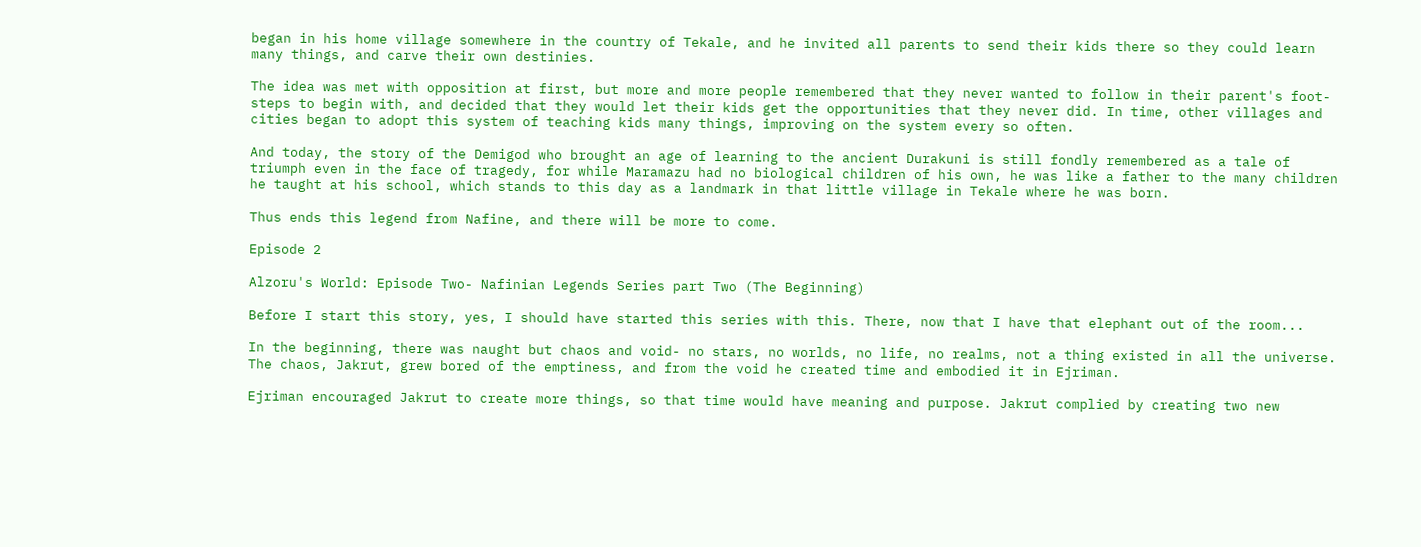began in his home village somewhere in the country of Tekale, and he invited all parents to send their kids there so they could learn many things, and carve their own destinies.

The idea was met with opposition at first, but more and more people remembered that they never wanted to follow in their parent's foot-steps to begin with, and decided that they would let their kids get the opportunities that they never did. In time, other villages and cities began to adopt this system of teaching kids many things, improving on the system every so often.

And today, the story of the Demigod who brought an age of learning to the ancient Durakuni is still fondly remembered as a tale of triumph even in the face of tragedy, for while Maramazu had no biological children of his own, he was like a father to the many children he taught at his school, which stands to this day as a landmark in that little village in Tekale where he was born.

Thus ends this legend from Nafine, and there will be more to come.

Episode 2

Alzoru's World: Episode Two- Nafinian Legends Series part Two (The Beginning)

Before I start this story, yes, I should have started this series with this. There, now that I have that elephant out of the room...

In the beginning, there was naught but chaos and void- no stars, no worlds, no life, no realms, not a thing existed in all the universe. The chaos, Jakrut, grew bored of the emptiness, and from the void he created time and embodied it in Ejriman.

Ejriman encouraged Jakrut to create more things, so that time would have meaning and purpose. Jakrut complied by creating two new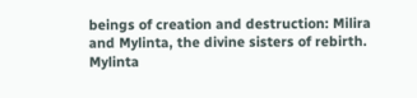beings of creation and destruction: Milira and Mylinta, the divine sisters of rebirth. Mylinta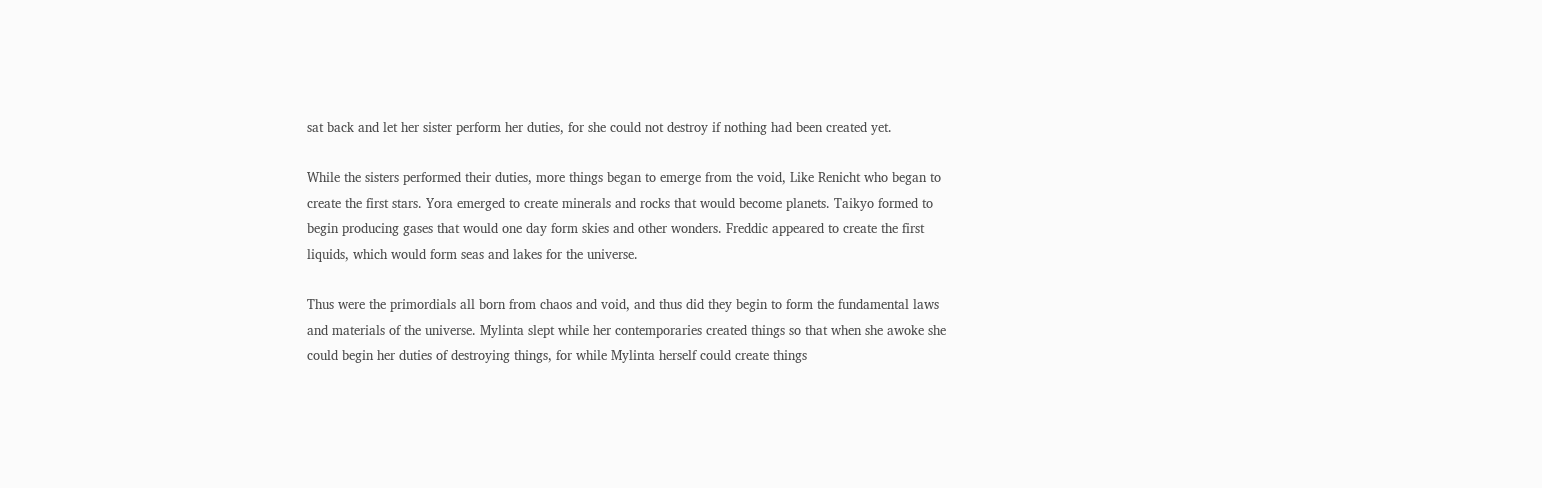sat back and let her sister perform her duties, for she could not destroy if nothing had been created yet.

While the sisters performed their duties, more things began to emerge from the void, Like Renicht who began to create the first stars. Yora emerged to create minerals and rocks that would become planets. Taikyo formed to begin producing gases that would one day form skies and other wonders. Freddic appeared to create the first liquids, which would form seas and lakes for the universe.

Thus were the primordials all born from chaos and void, and thus did they begin to form the fundamental laws and materials of the universe. Mylinta slept while her contemporaries created things so that when she awoke she could begin her duties of destroying things, for while Mylinta herself could create things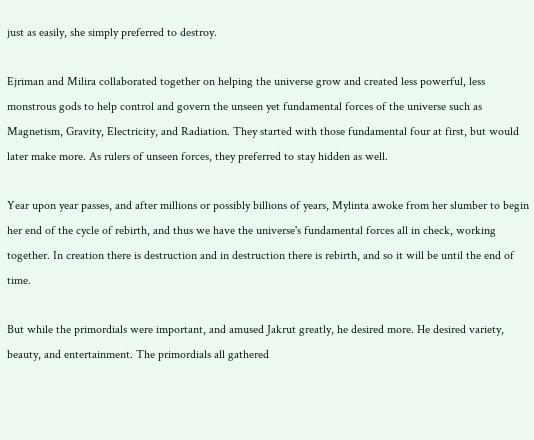just as easily, she simply preferred to destroy.

Ejriman and Milira collaborated together on helping the universe grow and created less powerful, less monstrous gods to help control and govern the unseen yet fundamental forces of the universe such as Magnetism, Gravity, Electricity, and Radiation. They started with those fundamental four at first, but would later make more. As rulers of unseen forces, they preferred to stay hidden as well.

Year upon year passes, and after millions or possibly billions of years, Mylinta awoke from her slumber to begin her end of the cycle of rebirth, and thus we have the universe's fundamental forces all in check, working together. In creation there is destruction and in destruction there is rebirth, and so it will be until the end of time.

But while the primordials were important, and amused Jakrut greatly, he desired more. He desired variety, beauty, and entertainment. The primordials all gathered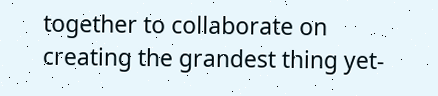together to collaborate on creating the grandest thing yet-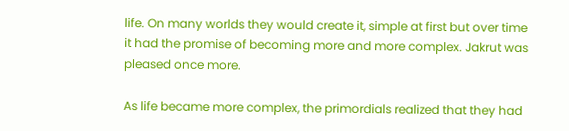life. On many worlds they would create it, simple at first but over time it had the promise of becoming more and more complex. Jakrut was pleased once more.

As life became more complex, the primordials realized that they had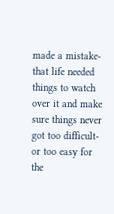made a mistake- that life needed things to watch over it and make sure things never got too difficult- or too easy for the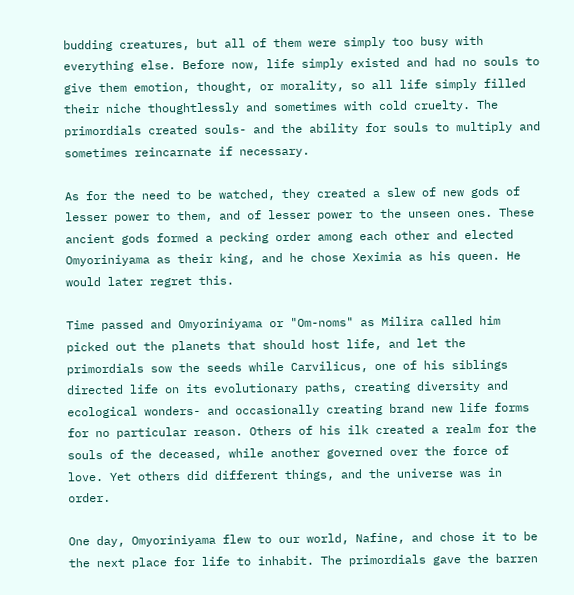budding creatures, but all of them were simply too busy with everything else. Before now, life simply existed and had no souls to give them emotion, thought, or morality, so all life simply filled their niche thoughtlessly and sometimes with cold cruelty. The primordials created souls- and the ability for souls to multiply and sometimes reincarnate if necessary.

As for the need to be watched, they created a slew of new gods of lesser power to them, and of lesser power to the unseen ones. These ancient gods formed a pecking order among each other and elected Omyoriniyama as their king, and he chose Xeximia as his queen. He would later regret this.

Time passed and Omyoriniyama or "Om-noms" as Milira called him picked out the planets that should host life, and let the primordials sow the seeds while Carvilicus, one of his siblings directed life on its evolutionary paths, creating diversity and ecological wonders- and occasionally creating brand new life forms for no particular reason. Others of his ilk created a realm for the souls of the deceased, while another governed over the force of love. Yet others did different things, and the universe was in order.

One day, Omyoriniyama flew to our world, Nafine, and chose it to be the next place for life to inhabit. The primordials gave the barren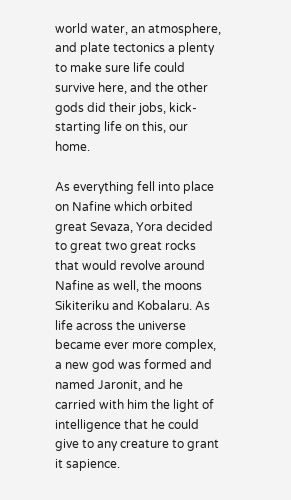world water, an atmosphere, and plate tectonics a plenty to make sure life could survive here, and the other gods did their jobs, kick-starting life on this, our home.

As everything fell into place on Nafine which orbited great Sevaza, Yora decided to great two great rocks that would revolve around Nafine as well, the moons Sikiteriku and Kobalaru. As life across the universe became ever more complex, a new god was formed and named Jaronit, and he carried with him the light of intelligence that he could give to any creature to grant it sapience.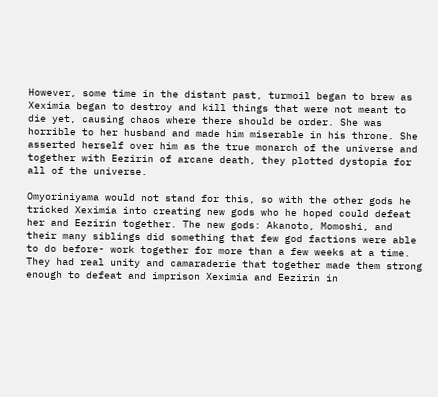However, some time in the distant past, turmoil began to brew as Xeximia began to destroy and kill things that were not meant to die yet, causing chaos where there should be order. She was horrible to her husband and made him miserable in his throne. She asserted herself over him as the true monarch of the universe and together with Eezirin of arcane death, they plotted dystopia for all of the universe.

Omyoriniyama would not stand for this, so with the other gods he tricked Xeximia into creating new gods who he hoped could defeat her and Eezirin together. The new gods: Akanoto, Momoshi, and their many siblings did something that few god factions were able to do before- work together for more than a few weeks at a time. They had real unity and camaraderie that together made them strong enough to defeat and imprison Xeximia and Eezirin in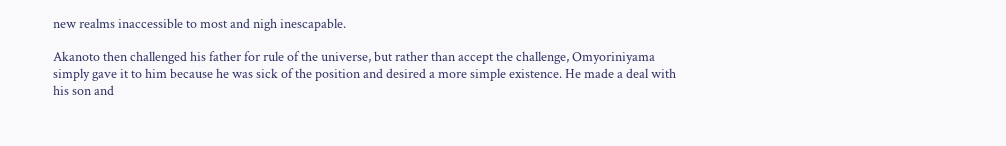new realms inaccessible to most and nigh inescapable.

Akanoto then challenged his father for rule of the universe, but rather than accept the challenge, Omyoriniyama simply gave it to him because he was sick of the position and desired a more simple existence. He made a deal with his son and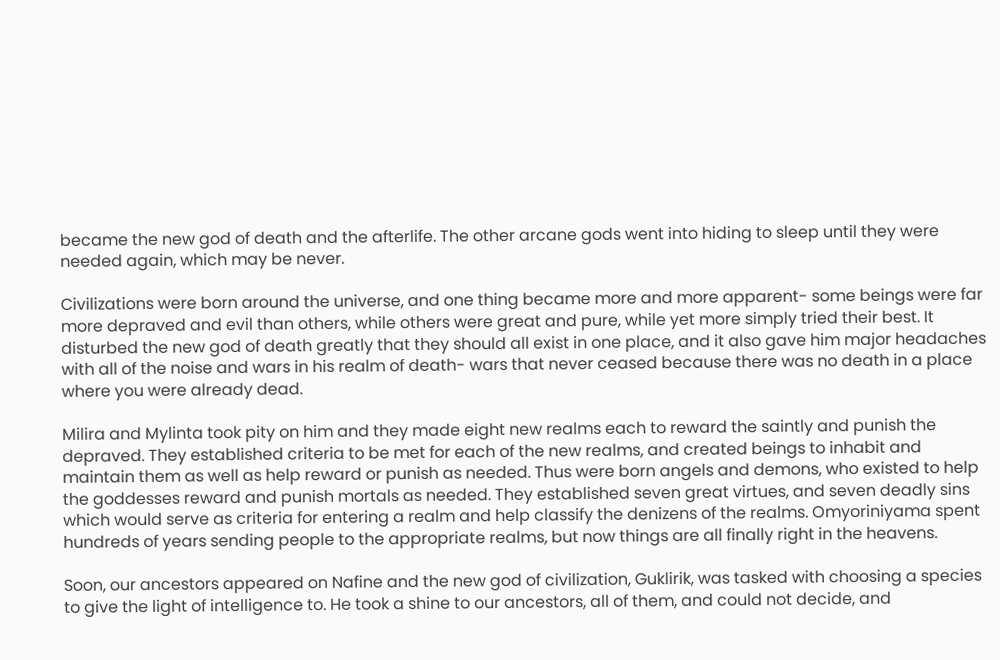became the new god of death and the afterlife. The other arcane gods went into hiding to sleep until they were needed again, which may be never.

Civilizations were born around the universe, and one thing became more and more apparent- some beings were far more depraved and evil than others, while others were great and pure, while yet more simply tried their best. It disturbed the new god of death greatly that they should all exist in one place, and it also gave him major headaches with all of the noise and wars in his realm of death- wars that never ceased because there was no death in a place where you were already dead.

Milira and Mylinta took pity on him and they made eight new realms each to reward the saintly and punish the depraved. They established criteria to be met for each of the new realms, and created beings to inhabit and maintain them as well as help reward or punish as needed. Thus were born angels and demons, who existed to help the goddesses reward and punish mortals as needed. They established seven great virtues, and seven deadly sins which would serve as criteria for entering a realm and help classify the denizens of the realms. Omyoriniyama spent hundreds of years sending people to the appropriate realms, but now things are all finally right in the heavens.

Soon, our ancestors appeared on Nafine and the new god of civilization, Guklirik, was tasked with choosing a species to give the light of intelligence to. He took a shine to our ancestors, all of them, and could not decide, and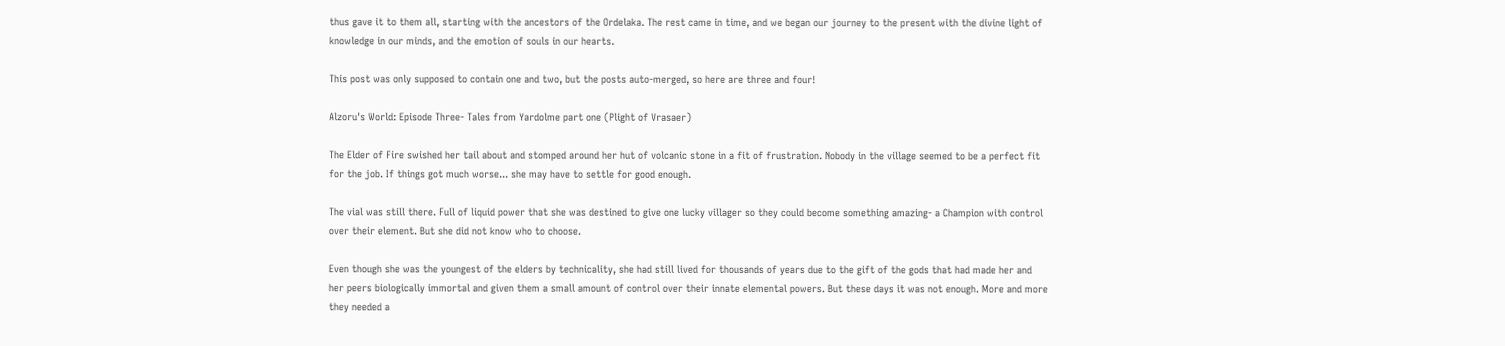thus gave it to them all, starting with the ancestors of the Ordelaka. The rest came in time, and we began our journey to the present with the divine light of knowledge in our minds, and the emotion of souls in our hearts.

This post was only supposed to contain one and two, but the posts auto-merged, so here are three and four!

Alzoru's World: Episode Three- Tales from Yardolme part one (Plight of Vrasaer)

The Elder of Fire swished her tail about and stomped around her hut of volcanic stone in a fit of frustration. Nobody in the village seemed to be a perfect fit for the job. If things got much worse... she may have to settle for good enough.

The vial was still there. Full of liquid power that she was destined to give one lucky villager so they could become something amazing- a Champion with control over their element. But she did not know who to choose.

Even though she was the youngest of the elders by technicality, she had still lived for thousands of years due to the gift of the gods that had made her and her peers biologically immortal and given them a small amount of control over their innate elemental powers. But these days it was not enough. More and more they needed a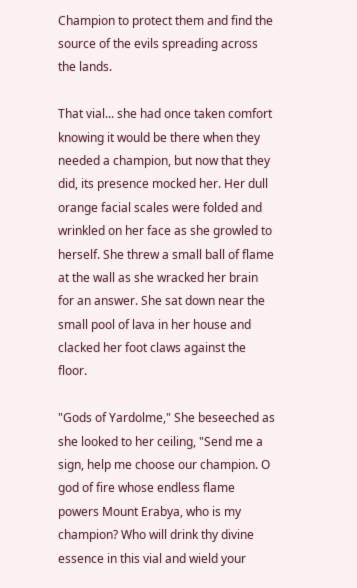Champion to protect them and find the source of the evils spreading across the lands.

That vial... she had once taken comfort knowing it would be there when they needed a champion, but now that they did, its presence mocked her. Her dull orange facial scales were folded and wrinkled on her face as she growled to herself. She threw a small ball of flame at the wall as she wracked her brain for an answer. She sat down near the small pool of lava in her house and clacked her foot claws against the floor.

"Gods of Yardolme," She beseeched as she looked to her ceiling, "Send me a sign, help me choose our champion. O god of fire whose endless flame powers Mount Erabya, who is my champion? Who will drink thy divine essence in this vial and wield your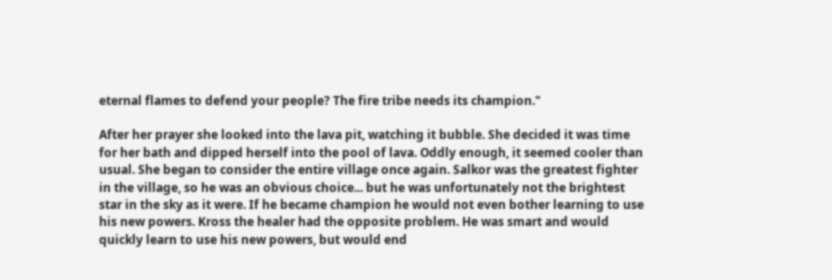eternal flames to defend your people? The fire tribe needs its champion."

After her prayer she looked into the lava pit, watching it bubble. She decided it was time for her bath and dipped herself into the pool of lava. Oddly enough, it seemed cooler than usual. She began to consider the entire village once again. Salkor was the greatest fighter in the village, so he was an obvious choice... but he was unfortunately not the brightest star in the sky as it were. If he became champion he would not even bother learning to use his new powers. Kross the healer had the opposite problem. He was smart and would quickly learn to use his new powers, but would end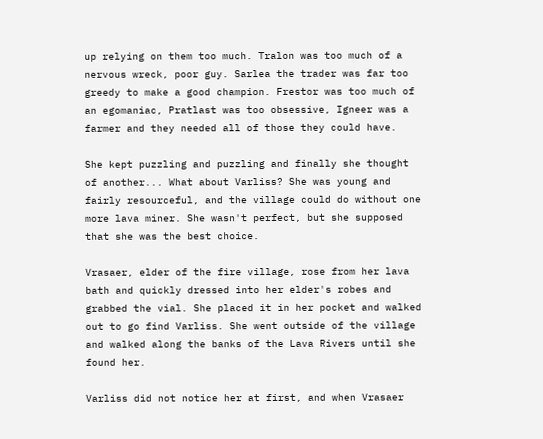up relying on them too much. Tralon was too much of a nervous wreck, poor guy. Sarlea the trader was far too greedy to make a good champion. Frestor was too much of an egomaniac, Pratlast was too obsessive, Igneer was a farmer and they needed all of those they could have.

She kept puzzling and puzzling and finally she thought of another... What about Varliss? She was young and fairly resourceful, and the village could do without one more lava miner. She wasn't perfect, but she supposed that she was the best choice.

Vrasaer, elder of the fire village, rose from her lava bath and quickly dressed into her elder's robes and grabbed the vial. She placed it in her pocket and walked out to go find Varliss. She went outside of the village and walked along the banks of the Lava Rivers until she found her.

Varliss did not notice her at first, and when Vrasaer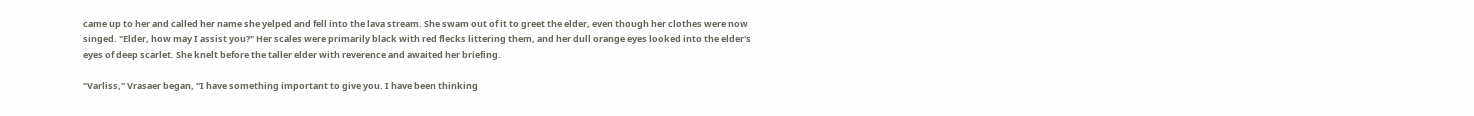came up to her and called her name she yelped and fell into the lava stream. She swam out of it to greet the elder, even though her clothes were now singed. "Elder, how may I assist you?" Her scales were primarily black with red flecks littering them, and her dull orange eyes looked into the elder's eyes of deep scarlet. She knelt before the taller elder with reverence and awaited her briefing.

"Varliss," Vrasaer began, "I have something important to give you. I have been thinking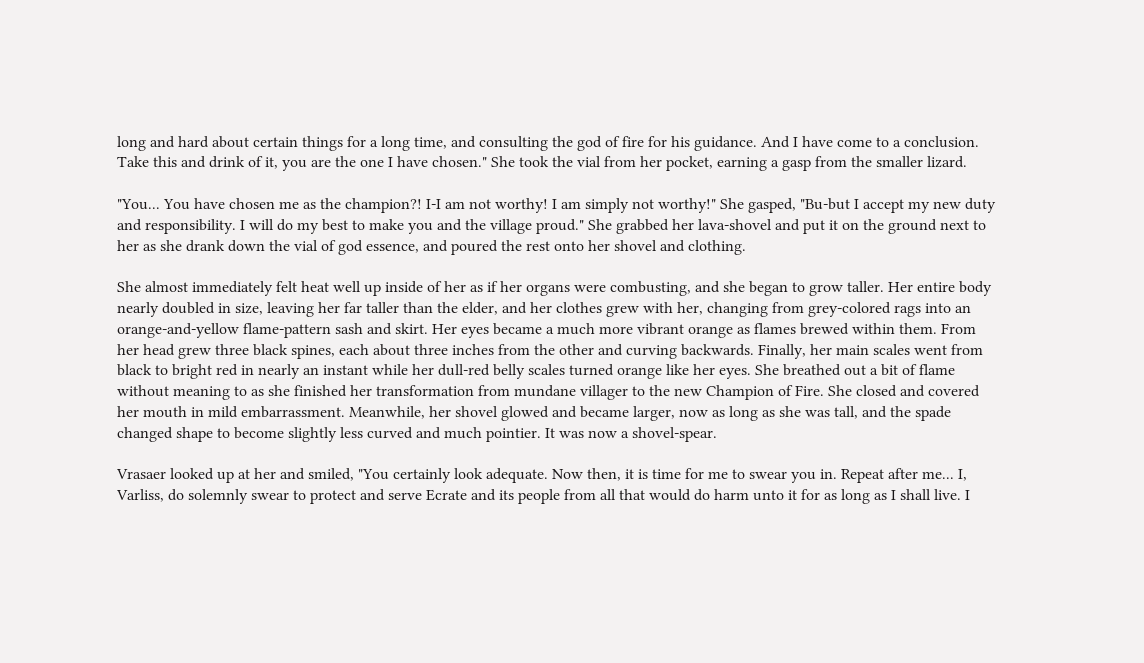long and hard about certain things for a long time, and consulting the god of fire for his guidance. And I have come to a conclusion. Take this and drink of it, you are the one I have chosen." She took the vial from her pocket, earning a gasp from the smaller lizard.

"You... You have chosen me as the champion?! I-I am not worthy! I am simply not worthy!" She gasped, "Bu-but I accept my new duty and responsibility. I will do my best to make you and the village proud." She grabbed her lava-shovel and put it on the ground next to her as she drank down the vial of god essence, and poured the rest onto her shovel and clothing.

She almost immediately felt heat well up inside of her as if her organs were combusting, and she began to grow taller. Her entire body nearly doubled in size, leaving her far taller than the elder, and her clothes grew with her, changing from grey-colored rags into an orange-and-yellow flame-pattern sash and skirt. Her eyes became a much more vibrant orange as flames brewed within them. From her head grew three black spines, each about three inches from the other and curving backwards. Finally, her main scales went from black to bright red in nearly an instant while her dull-red belly scales turned orange like her eyes. She breathed out a bit of flame without meaning to as she finished her transformation from mundane villager to the new Champion of Fire. She closed and covered her mouth in mild embarrassment. Meanwhile, her shovel glowed and became larger, now as long as she was tall, and the spade changed shape to become slightly less curved and much pointier. It was now a shovel-spear.

Vrasaer looked up at her and smiled, "You certainly look adequate. Now then, it is time for me to swear you in. Repeat after me... I, Varliss, do solemnly swear to protect and serve Ecrate and its people from all that would do harm unto it for as long as I shall live. I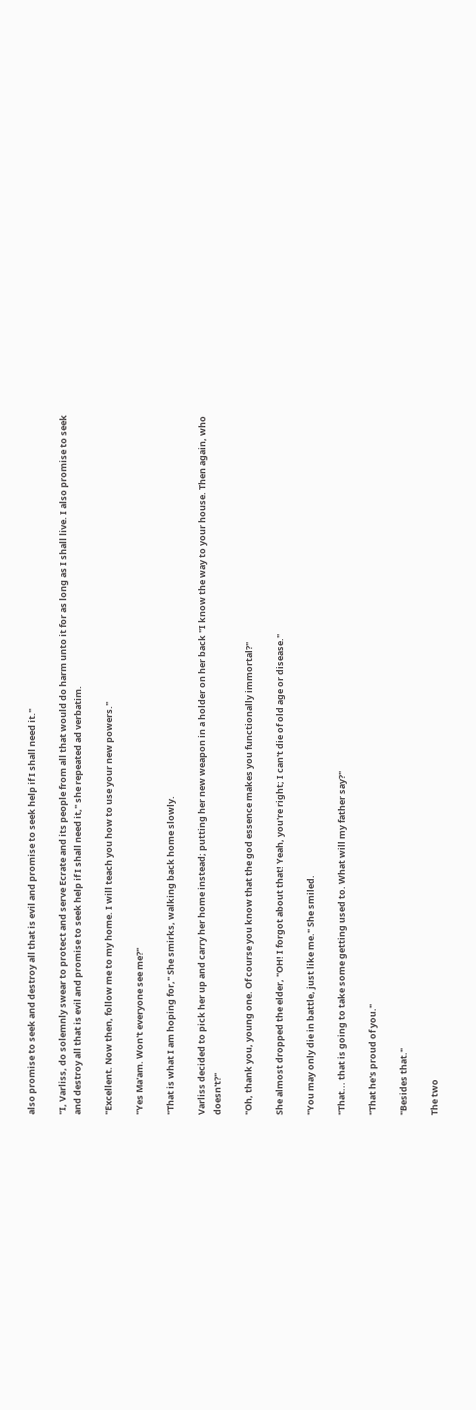also promise to seek and destroy all that is evil and promise to seek help if I shall need it."

"I, Varliss, do solemnly swear to protect and serve Ecrate and its people from all that would do harm unto it for as long as I shall live. I also promise to seek and destroy all that is evil and promise to seek help if I shall need it," she repeated ad verbatim.

"Excellent. Now then, follow me to my home. I will teach you how to use your new powers."

"Yes Ma'am. Won't everyone see me?"

"That is what I am hoping for," She smirks, walking back home slowly.

Varliss decided to pick her up and carry her home instead; putting her new weapon in a holder on her back "I know the way to your house. Then again, who doesn't?"

"Oh, thank you, young one. Of course you know that the god essence makes you functionally immortal?"

She almost dropped the elder, "OH! I forgot about that! Yeah, you're right; I can't die of old age or disease."

"You may only die in battle, just like me." She smiled.

"That... that is going to take some getting used to. What will my father say?"

"That he's proud of you."

"Besides that."

The two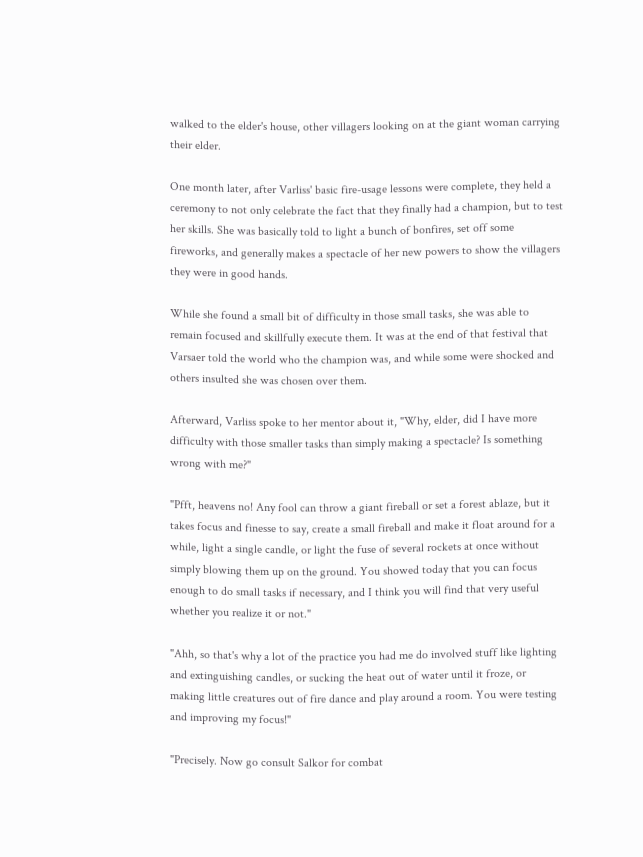walked to the elder's house, other villagers looking on at the giant woman carrying their elder.

One month later, after Varliss' basic fire-usage lessons were complete, they held a ceremony to not only celebrate the fact that they finally had a champion, but to test her skills. She was basically told to light a bunch of bonfires, set off some fireworks, and generally makes a spectacle of her new powers to show the villagers they were in good hands.

While she found a small bit of difficulty in those small tasks, she was able to remain focused and skillfully execute them. It was at the end of that festival that Varsaer told the world who the champion was, and while some were shocked and others insulted she was chosen over them.

Afterward, Varliss spoke to her mentor about it, "Why, elder, did I have more difficulty with those smaller tasks than simply making a spectacle? Is something wrong with me?"

"Pfft, heavens no! Any fool can throw a giant fireball or set a forest ablaze, but it takes focus and finesse to say, create a small fireball and make it float around for a while, light a single candle, or light the fuse of several rockets at once without simply blowing them up on the ground. You showed today that you can focus enough to do small tasks if necessary, and I think you will find that very useful whether you realize it or not."

"Ahh, so that's why a lot of the practice you had me do involved stuff like lighting and extinguishing candles, or sucking the heat out of water until it froze, or making little creatures out of fire dance and play around a room. You were testing and improving my focus!"

"Precisely. Now go consult Salkor for combat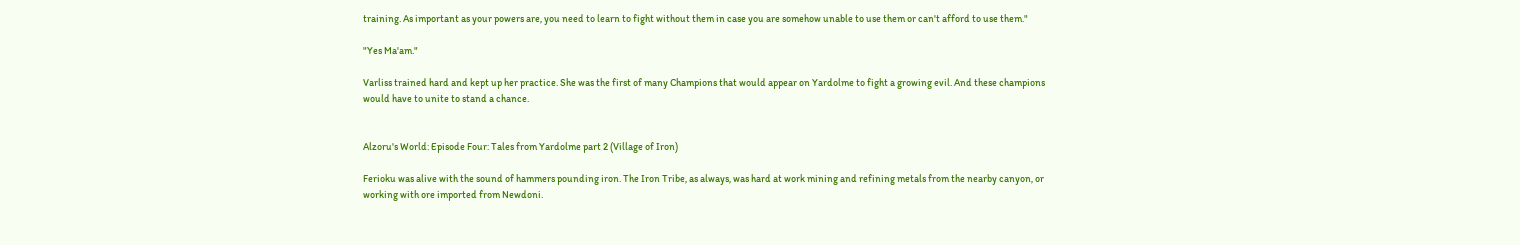training. As important as your powers are, you need to learn to fight without them in case you are somehow unable to use them or can't afford to use them."

"Yes Ma'am."

Varliss trained hard and kept up her practice. She was the first of many Champions that would appear on Yardolme to fight a growing evil. And these champions would have to unite to stand a chance.


Alzoru's World: Episode Four: Tales from Yardolme part 2 (Village of Iron)

Ferioku was alive with the sound of hammers pounding iron. The Iron Tribe, as always, was hard at work mining and refining metals from the nearby canyon, or working with ore imported from Newdoni.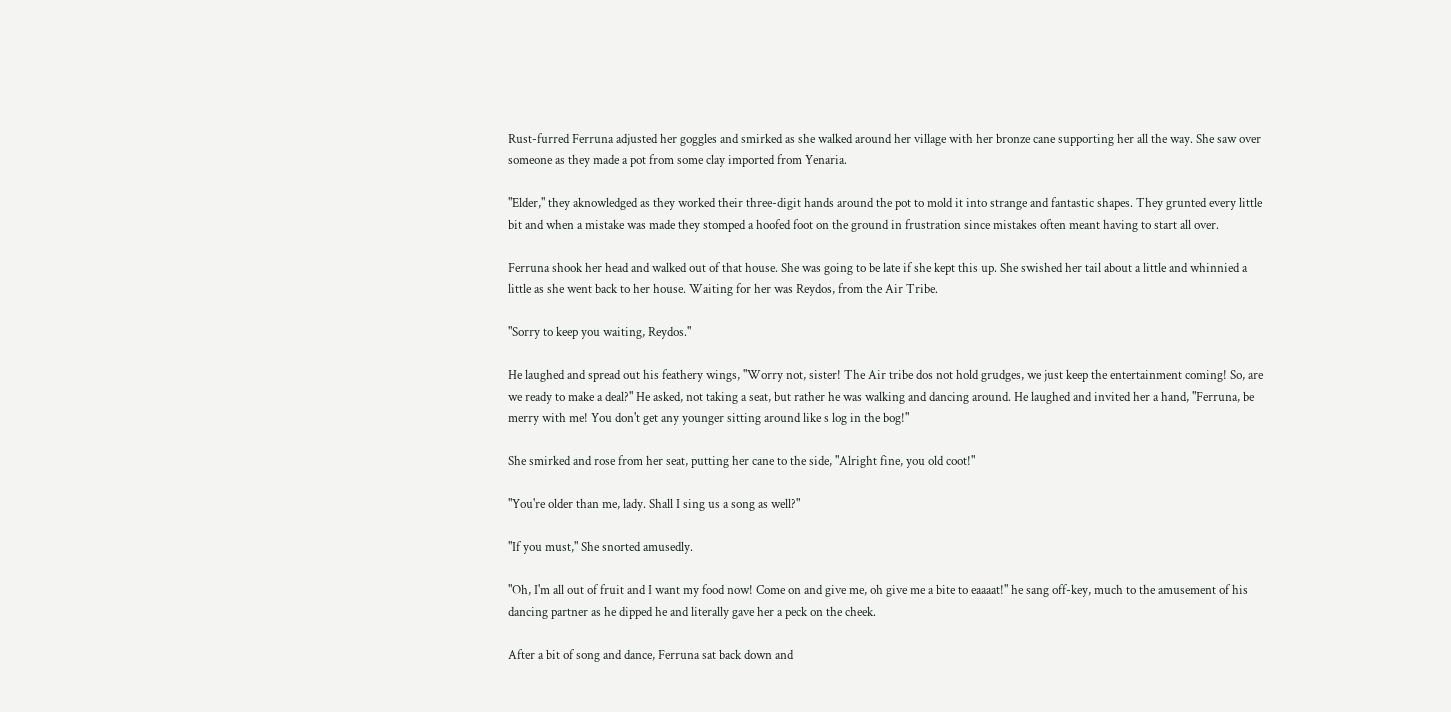Rust-furred Ferruna adjusted her goggles and smirked as she walked around her village with her bronze cane supporting her all the way. She saw over someone as they made a pot from some clay imported from Yenaria.

"Elder," they aknowledged as they worked their three-digit hands around the pot to mold it into strange and fantastic shapes. They grunted every little bit and when a mistake was made they stomped a hoofed foot on the ground in frustration since mistakes often meant having to start all over.

Ferruna shook her head and walked out of that house. She was going to be late if she kept this up. She swished her tail about a little and whinnied a little as she went back to her house. Waiting for her was Reydos, from the Air Tribe.

"Sorry to keep you waiting, Reydos."

He laughed and spread out his feathery wings, "Worry not, sister! The Air tribe dos not hold grudges, we just keep the entertainment coming! So, are we ready to make a deal?" He asked, not taking a seat, but rather he was walking and dancing around. He laughed and invited her a hand, "Ferruna, be merry with me! You don't get any younger sitting around like s log in the bog!"

She smirked and rose from her seat, putting her cane to the side, "Alright fine, you old coot!"

"You're older than me, lady. Shall I sing us a song as well?"

"If you must," She snorted amusedly.

"Oh, I'm all out of fruit and I want my food now! Come on and give me, oh give me a bite to eaaaat!" he sang off-key, much to the amusement of his dancing partner as he dipped he and literally gave her a peck on the cheek.

After a bit of song and dance, Ferruna sat back down and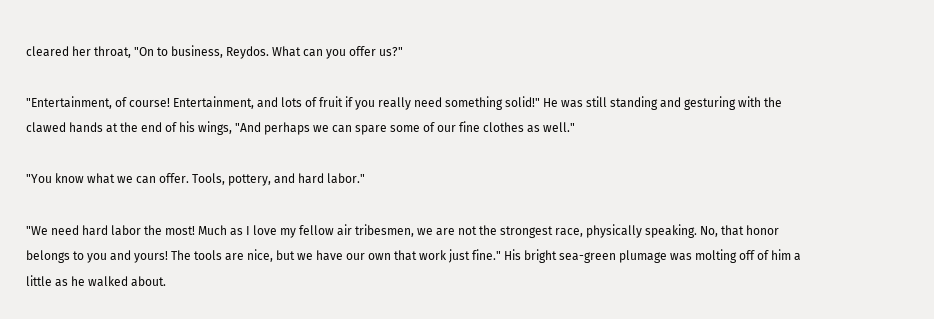cleared her throat, "On to business, Reydos. What can you offer us?"

"Entertainment, of course! Entertainment, and lots of fruit if you really need something solid!" He was still standing and gesturing with the clawed hands at the end of his wings, "And perhaps we can spare some of our fine clothes as well."

"You know what we can offer. Tools, pottery, and hard labor."

"We need hard labor the most! Much as I love my fellow air tribesmen, we are not the strongest race, physically speaking. No, that honor belongs to you and yours! The tools are nice, but we have our own that work just fine." His bright sea-green plumage was molting off of him a little as he walked about.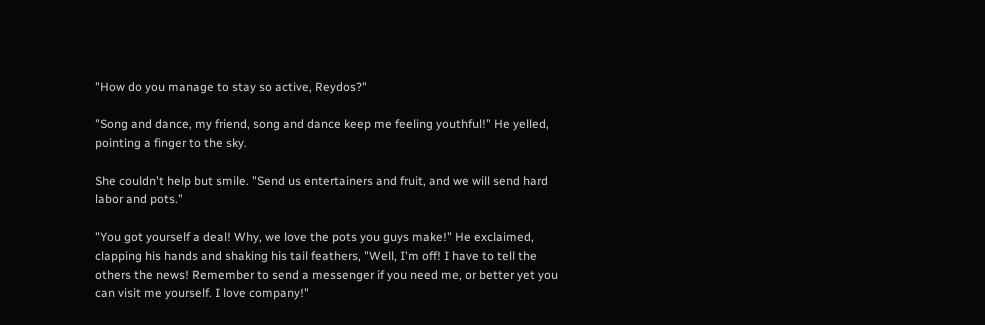"How do you manage to stay so active, Reydos?"

"Song and dance, my friend, song and dance keep me feeling youthful!" He yelled, pointing a finger to the sky.

She couldn't help but smile. "Send us entertainers and fruit, and we will send hard labor and pots."

"You got yourself a deal! Why, we love the pots you guys make!" He exclaimed, clapping his hands and shaking his tail feathers, "Well, I'm off! I have to tell the others the news! Remember to send a messenger if you need me, or better yet you can visit me yourself. I love company!"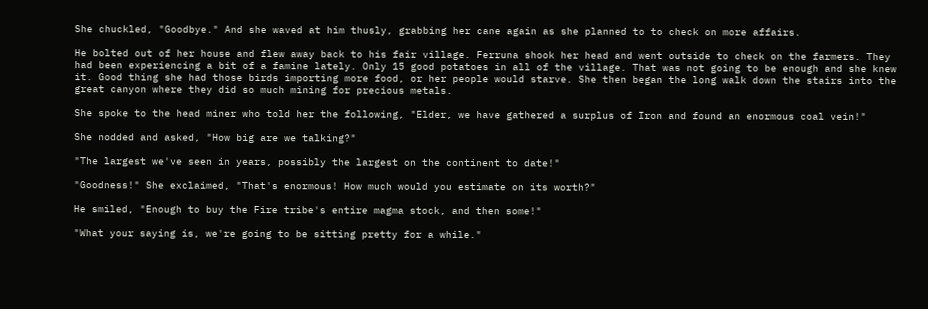She chuckled, "Goodbye." And she waved at him thusly, grabbing her cane again as she planned to to check on more affairs.

He bolted out of her house and flew away back to his fair village. Ferruna shook her head and went outside to check on the farmers. They had been experiencing a bit of a famine lately. Only 15 good potatoes in all of the village. That was not going to be enough and she knew it. Good thing she had those birds importing more food, or her people would starve. She then began the long walk down the stairs into the great canyon where they did so much mining for precious metals.

She spoke to the head miner who told her the following, "Elder, we have gathered a surplus of Iron and found an enormous coal vein!"

She nodded and asked, "How big are we talking?"

"The largest we've seen in years, possibly the largest on the continent to date!"

"Goodness!" She exclaimed, "That's enormous! How much would you estimate on its worth?"

He smiled, "Enough to buy the Fire tribe's entire magma stock, and then some!"

"What your saying is, we're going to be sitting pretty for a while."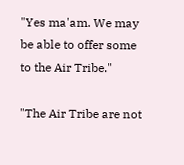"Yes ma'am. We may be able to offer some to the Air Tribe."

"The Air Tribe are not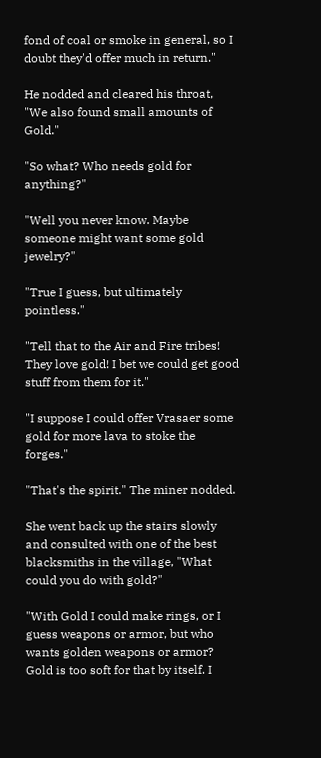fond of coal or smoke in general, so I doubt they'd offer much in return."

He nodded and cleared his throat, "We also found small amounts of Gold."

"So what? Who needs gold for anything?"

"Well you never know. Maybe someone might want some gold jewelry?"

"True I guess, but ultimately pointless."

"Tell that to the Air and Fire tribes! They love gold! I bet we could get good stuff from them for it."

"I suppose I could offer Vrasaer some gold for more lava to stoke the forges."

"That's the spirit." The miner nodded.

She went back up the stairs slowly and consulted with one of the best blacksmiths in the village, "What could you do with gold?"

"With Gold I could make rings, or I guess weapons or armor, but who wants golden weapons or armor? Gold is too soft for that by itself. I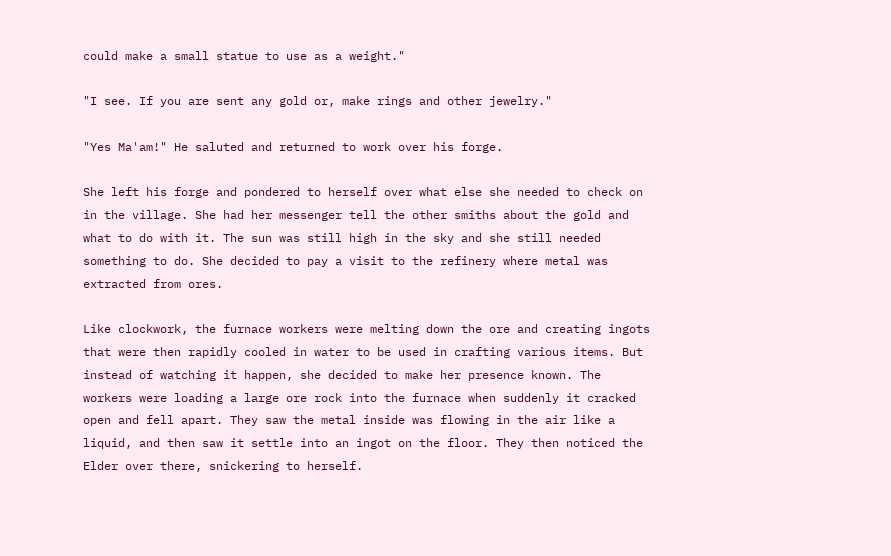could make a small statue to use as a weight."

"I see. If you are sent any gold or, make rings and other jewelry."

"Yes Ma'am!" He saluted and returned to work over his forge.

She left his forge and pondered to herself over what else she needed to check on in the village. She had her messenger tell the other smiths about the gold and what to do with it. The sun was still high in the sky and she still needed something to do. She decided to pay a visit to the refinery where metal was extracted from ores.

Like clockwork, the furnace workers were melting down the ore and creating ingots that were then rapidly cooled in water to be used in crafting various items. But instead of watching it happen, she decided to make her presence known. The workers were loading a large ore rock into the furnace when suddenly it cracked open and fell apart. They saw the metal inside was flowing in the air like a liquid, and then saw it settle into an ingot on the floor. They then noticed the Elder over there, snickering to herself.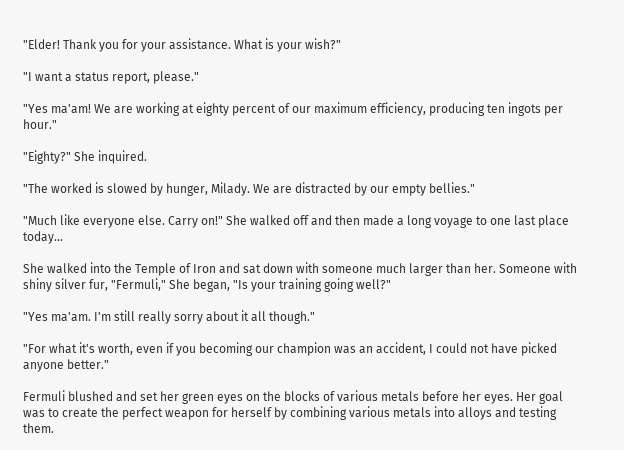"Elder! Thank you for your assistance. What is your wish?"

"I want a status report, please."

"Yes ma'am! We are working at eighty percent of our maximum efficiency, producing ten ingots per hour."

"Eighty?" She inquired.

"The worked is slowed by hunger, Milady. We are distracted by our empty bellies."

"Much like everyone else. Carry on!" She walked off and then made a long voyage to one last place today...

She walked into the Temple of Iron and sat down with someone much larger than her. Someone with shiny silver fur, "Fermuli," She began, "Is your training going well?"

"Yes ma'am. I'm still really sorry about it all though."

"For what it's worth, even if you becoming our champion was an accident, I could not have picked anyone better."

Fermuli blushed and set her green eyes on the blocks of various metals before her eyes. Her goal was to create the perfect weapon for herself by combining various metals into alloys and testing them.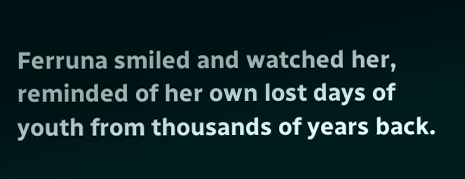Ferruna smiled and watched her, reminded of her own lost days of youth from thousands of years back.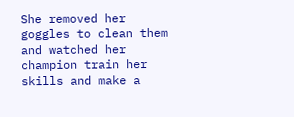She removed her goggles to clean them and watched her champion train her skills and make a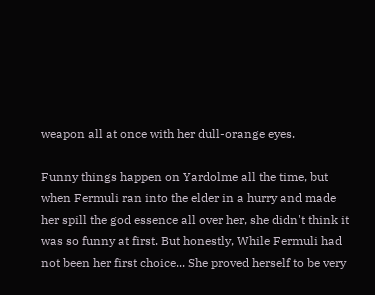weapon all at once with her dull-orange eyes.

Funny things happen on Yardolme all the time, but when Fermuli ran into the elder in a hurry and made her spill the god essence all over her, she didn't think it was so funny at first. But honestly, While Fermuli had not been her first choice... She proved herself to be very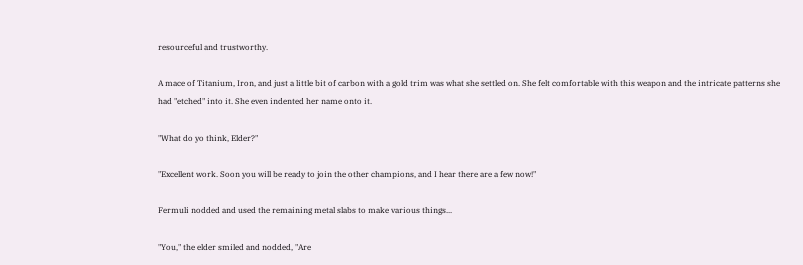resourceful and trustworthy.

A mace of Titanium, Iron, and just a little bit of carbon with a gold trim was what she settled on. She felt comfortable with this weapon and the intricate patterns she had "etched" into it. She even indented her name onto it.

"What do yo think, Elder?"

"Excellent work. Soon you will be ready to join the other champions, and I hear there are a few now!"

Fermuli nodded and used the remaining metal slabs to make various things...

"You," the elder smiled and nodded, "Are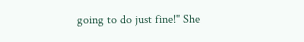going to do just fine!" She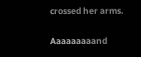crossed her arms.

Aaaaaaaaand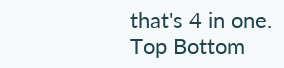that's 4 in one.
Top Bottom